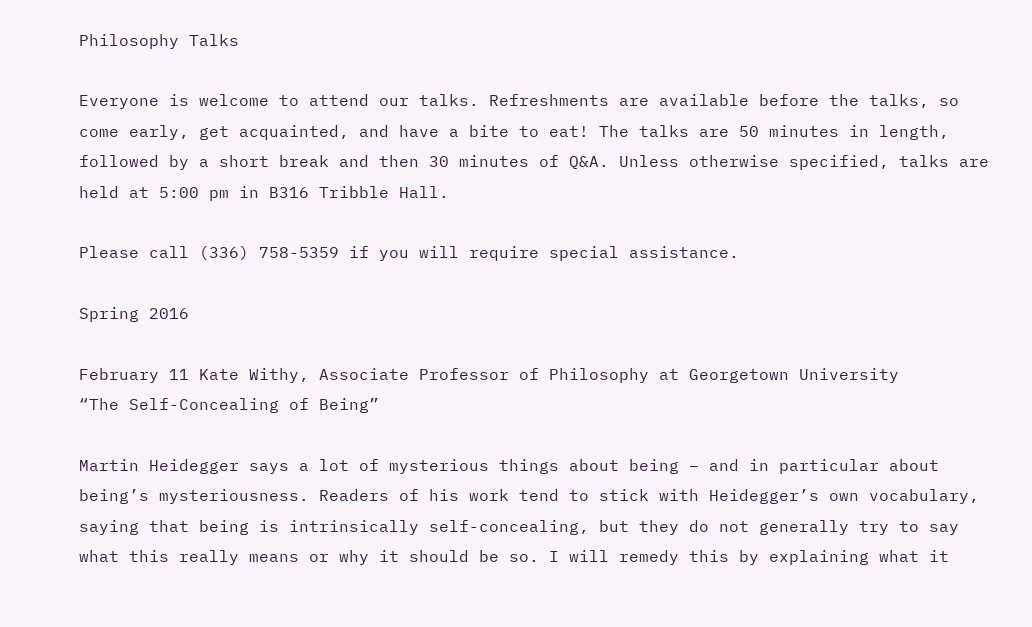Philosophy Talks

Everyone is welcome to attend our talks. Refreshments are available before the talks, so come early, get acquainted, and have a bite to eat! The talks are 50 minutes in length, followed by a short break and then 30 minutes of Q&A. Unless otherwise specified, talks are held at 5:00 pm in B316 Tribble Hall.

Please call (336) 758-5359 if you will require special assistance.

Spring 2016

February 11 Kate Withy, Associate Professor of Philosophy at Georgetown University
“The Self-Concealing of Being”

Martin Heidegger says a lot of mysterious things about being – and in particular about being’s mysteriousness. Readers of his work tend to stick with Heidegger’s own vocabulary, saying that being is intrinsically self-concealing, but they do not generally try to say what this really means or why it should be so. I will remedy this by explaining what it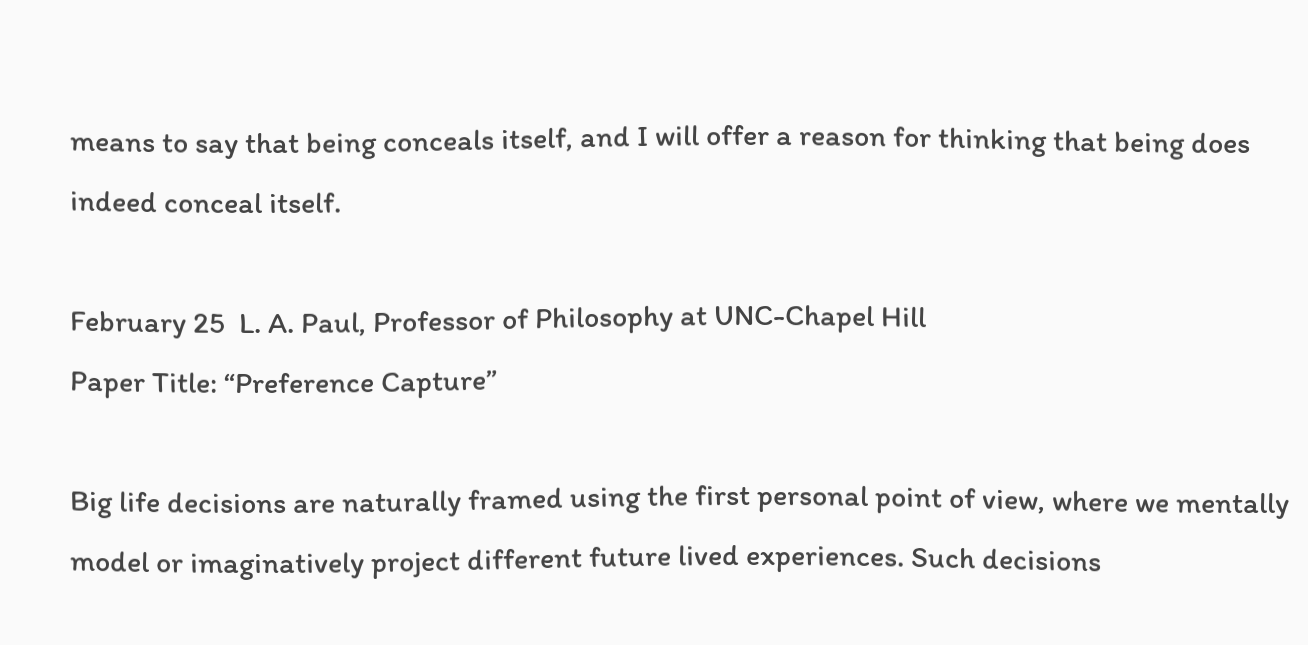means to say that being conceals itself, and I will offer a reason for thinking that being does indeed conceal itself.

February 25  L. A. Paul, Professor of Philosophy at UNC-Chapel Hill
Paper Title: “Preference Capture”

Big life decisions are naturally framed using the first personal point of view, where we mentally model or imaginatively project different future lived experiences. Such decisions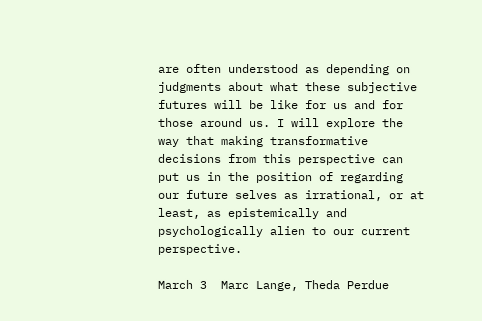are often understood as depending on judgments about what these subjective futures will be like for us and for those around us. I will explore the way that making transformative decisions from this perspective can put us in the position of regarding our future selves as irrational, or at least, as epistemically and psychologically alien to our current perspective.

March 3  Marc Lange, Theda Perdue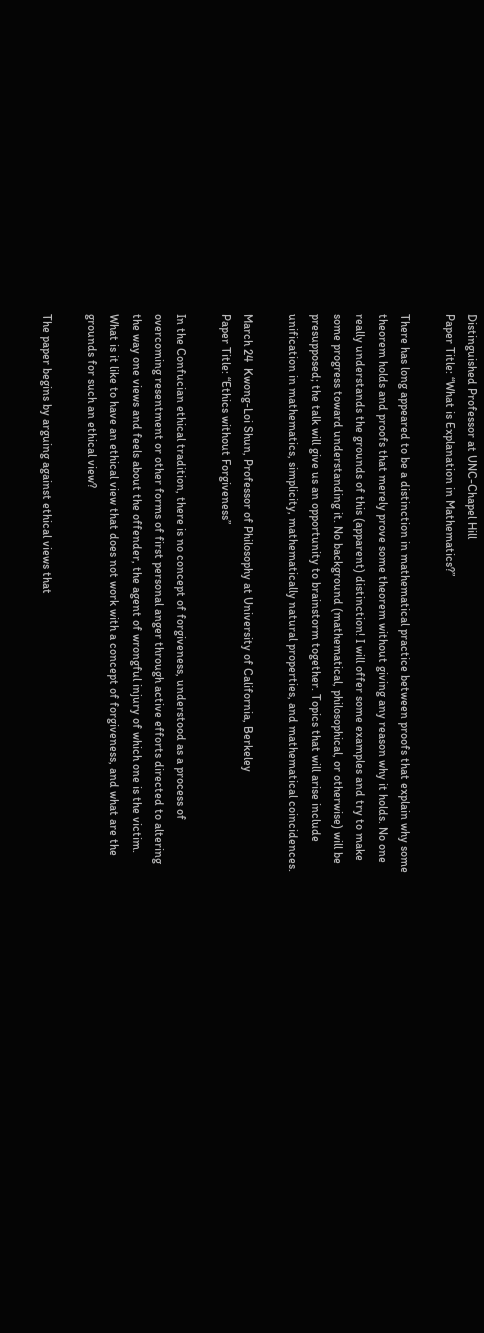Distinguished Professor at UNC-Chapel Hill
Paper Title: “What is Explanation in Mathematics?”

There has long appeared to be a distinction in mathematical practice between proofs that explain why some theorem holds and proofs that merely prove some theorem without giving any reason why it holds. No one really understands the grounds of this (apparent) distinction! I will offer some examples and try to make some progress toward understanding it. No background (mathematical, philosophical, or otherwise) will be presupposed; the talk will give us an opportunity to brainstorm together. Topics that will arise include unification in mathematics, simplicity, mathematically natural properties, and mathematical coincidences.

March 24  Kwong-Loi Shun, Professor of Philosophy at University of California, Berkeley
Paper Title: “Ethics without Forgiveness”

In the Confucian ethical tradition, there is no concept of forgiveness, understood as a process of overcoming resentment or other forms of first personal anger through active efforts directed to altering the way one views and feels about the offender, the agent of wrongful injury of which one is the victim. What is it like to have an ethical view that does not work with a concept of forgiveness, and what are the grounds for such an ethical view?

The paper begins by arguing against ethical views that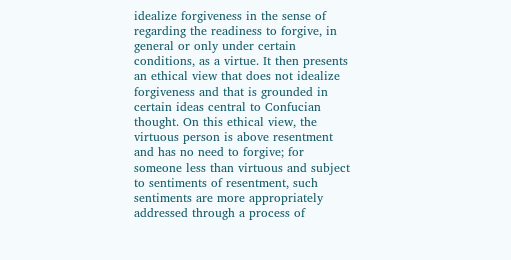idealize forgiveness in the sense of regarding the readiness to forgive, in general or only under certain conditions, as a virtue. It then presents an ethical view that does not idealize forgiveness and that is grounded in certain ideas central to Confucian thought. On this ethical view, the virtuous person is above resentment and has no need to forgive; for someone less than virtuous and subject to sentiments of resentment, such sentiments are more appropriately addressed through a process of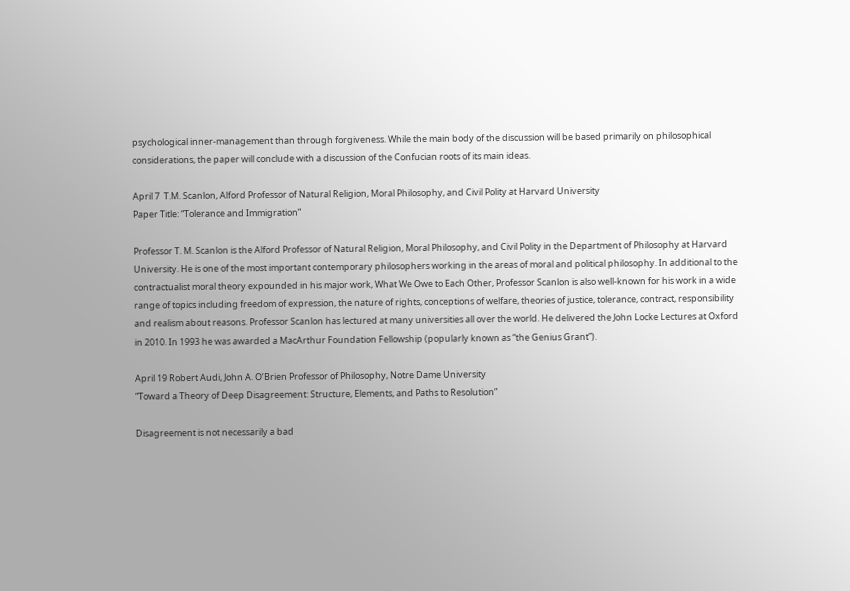psychological inner-management than through forgiveness. While the main body of the discussion will be based primarily on philosophical considerations, the paper will conclude with a discussion of the Confucian roots of its main ideas.

April 7  T.M. Scanlon, Alford Professor of Natural Religion, Moral Philosophy, and Civil Polity at Harvard University
Paper Title: “Tolerance and Immigration”

Professor T. M. Scanlon is the Alford Professor of Natural Religion, Moral Philosophy, and Civil Polity in the Department of Philosophy at Harvard University. He is one of the most important contemporary philosophers working in the areas of moral and political philosophy. In additional to the contractualist moral theory expounded in his major work, What We Owe to Each Other, Professor Scanlon is also well-known for his work in a wide range of topics including freedom of expression, the nature of rights, conceptions of welfare, theories of justice, tolerance, contract, responsibility and realism about reasons. Professor Scanlon has lectured at many universities all over the world. He delivered the John Locke Lectures at Oxford in 2010. In 1993 he was awarded a MacArthur Foundation Fellowship (popularly known as “the Genius Grant”).

April 19 Robert Audi, John A. O’Brien Professor of Philosophy, Notre Dame University
“Toward a Theory of Deep Disagreement: Structure, Elements, and Paths to Resolution”

Disagreement is not necessarily a bad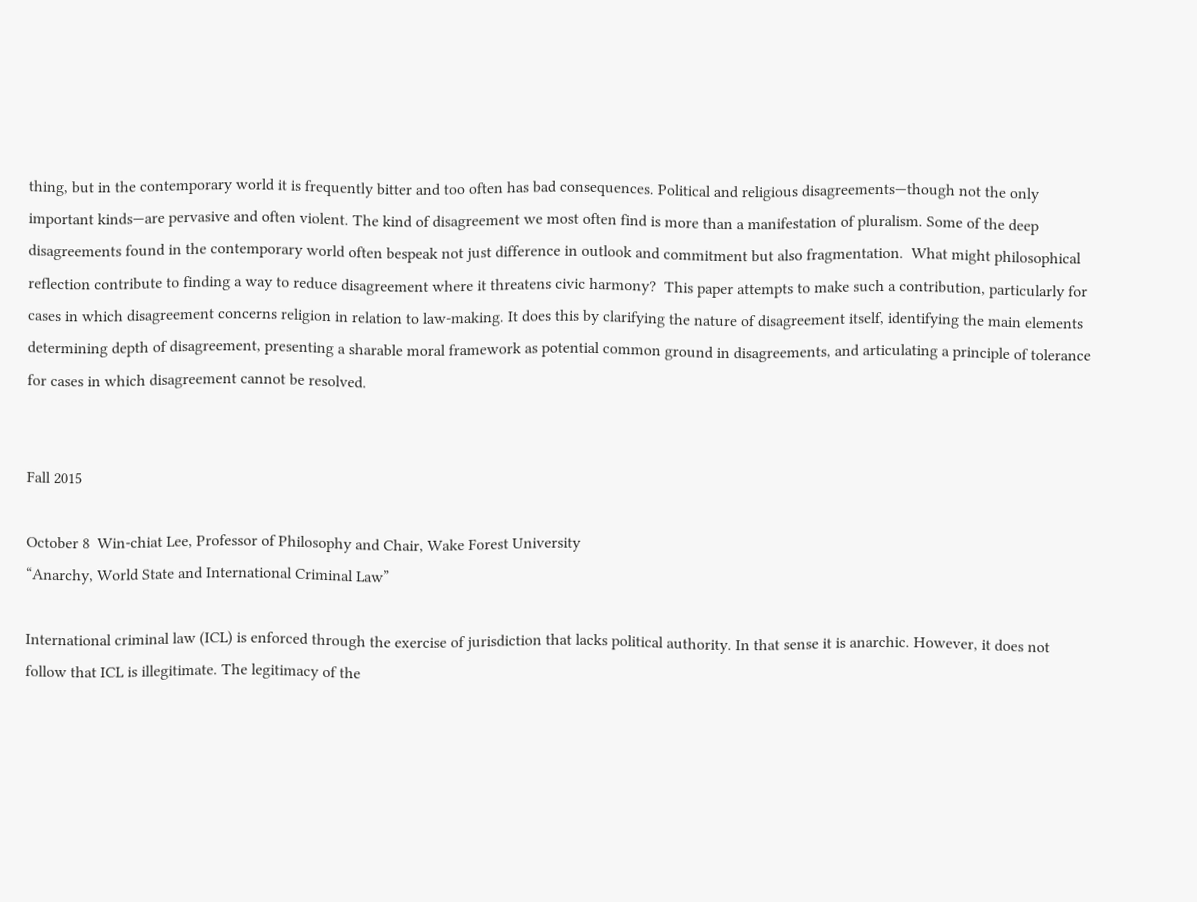thing, but in the contemporary world it is frequently bitter and too often has bad consequences. Political and religious disagreements—though not the only important kinds—are pervasive and often violent. The kind of disagreement we most often find is more than a manifestation of pluralism. Some of the deep disagreements found in the contemporary world often bespeak not just difference in outlook and commitment but also fragmentation.  What might philosophical reflection contribute to finding a way to reduce disagreement where it threatens civic harmony?  This paper attempts to make such a contribution, particularly for cases in which disagreement concerns religion in relation to law-making. It does this by clarifying the nature of disagreement itself, identifying the main elements determining depth of disagreement, presenting a sharable moral framework as potential common ground in disagreements, and articulating a principle of tolerance for cases in which disagreement cannot be resolved.


Fall 2015

October 8  Win-chiat Lee, Professor of Philosophy and Chair, Wake Forest University
“Anarchy, World State and International Criminal Law”

International criminal law (ICL) is enforced through the exercise of jurisdiction that lacks political authority. In that sense it is anarchic. However, it does not follow that ICL is illegitimate. The legitimacy of the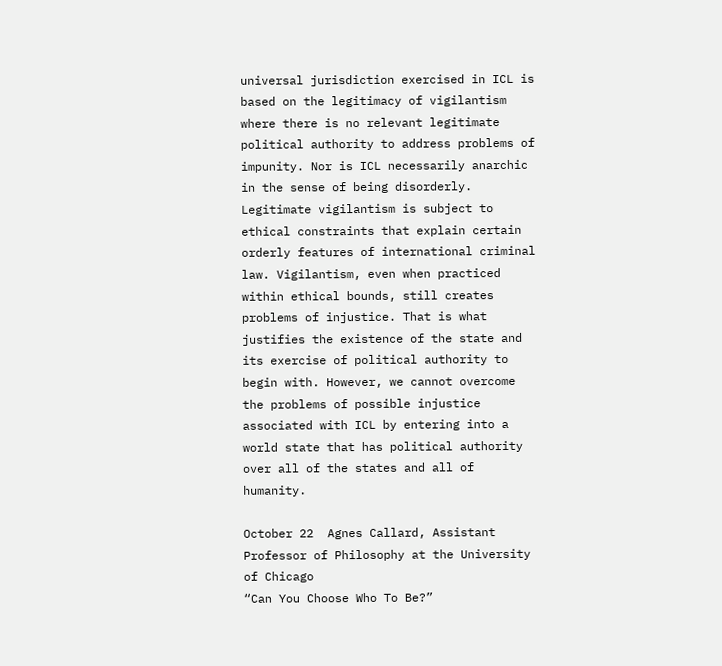universal jurisdiction exercised in ICL is based on the legitimacy of vigilantism where there is no relevant legitimate political authority to address problems of impunity. Nor is ICL necessarily anarchic in the sense of being disorderly. Legitimate vigilantism is subject to ethical constraints that explain certain orderly features of international criminal law. Vigilantism, even when practiced within ethical bounds, still creates problems of injustice. That is what justifies the existence of the state and its exercise of political authority to begin with. However, we cannot overcome the problems of possible injustice associated with ICL by entering into a world state that has political authority over all of the states and all of humanity.

October 22  Agnes Callard, Assistant Professor of Philosophy at the University of Chicago
“Can You Choose Who To Be?”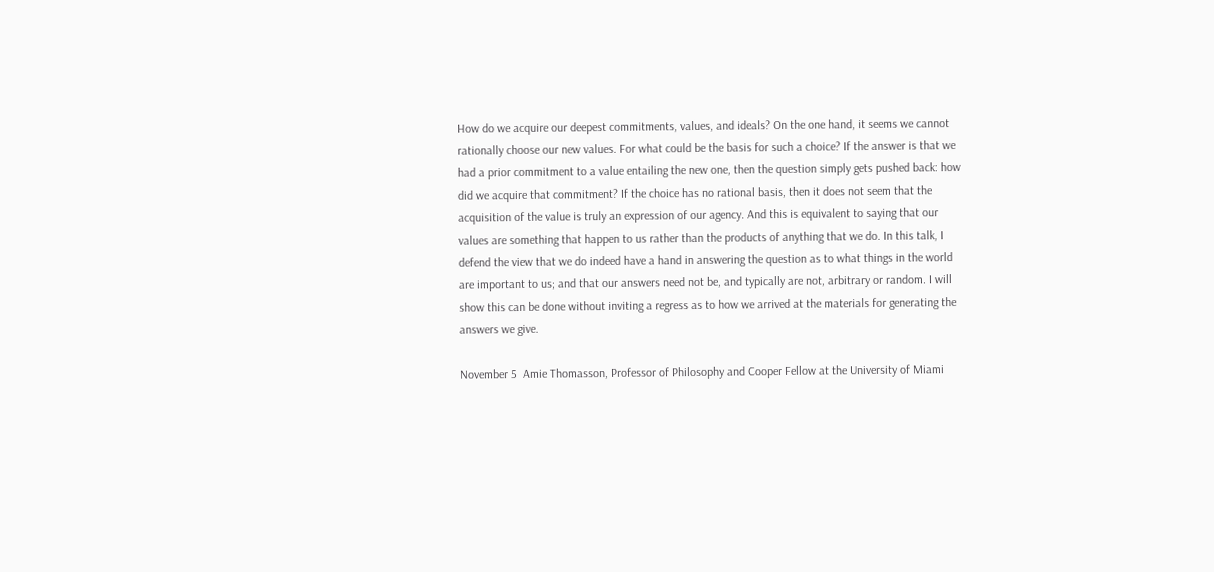How do we acquire our deepest commitments, values, and ideals? On the one hand, it seems we cannot rationally choose our new values. For what could be the basis for such a choice? If the answer is that we had a prior commitment to a value entailing the new one, then the question simply gets pushed back: how did we acquire that commitment? If the choice has no rational basis, then it does not seem that the acquisition of the value is truly an expression of our agency. And this is equivalent to saying that our values are something that happen to us rather than the products of anything that we do. In this talk, I defend the view that we do indeed have a hand in answering the question as to what things in the world are important to us; and that our answers need not be, and typically are not, arbitrary or random. I will show this can be done without inviting a regress as to how we arrived at the materials for generating the answers we give.

November 5  Amie Thomasson, Professor of Philosophy and Cooper Fellow at the University of Miami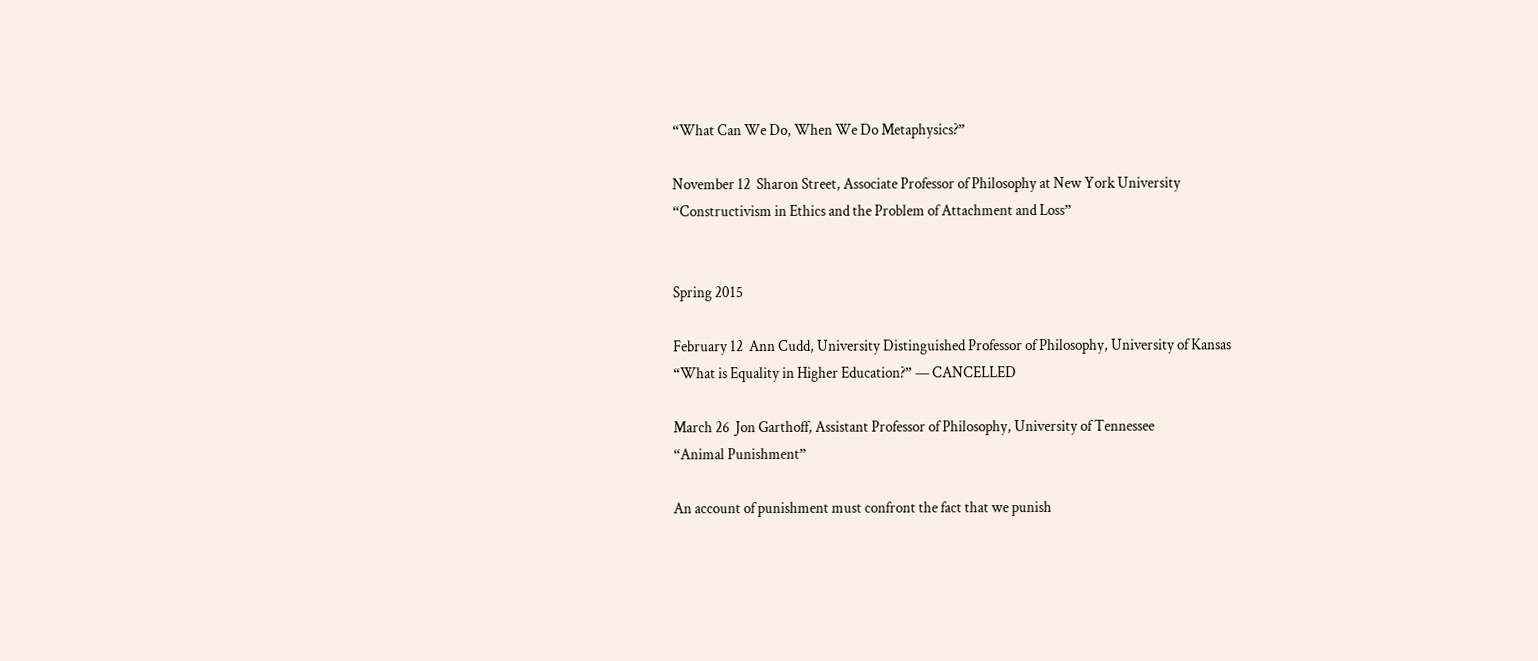“What Can We Do, When We Do Metaphysics?”

November 12  Sharon Street, Associate Professor of Philosophy at New York University
“Constructivism in Ethics and the Problem of Attachment and Loss”


Spring 2015

February 12  Ann Cudd, University Distinguished Professor of Philosophy, University of Kansas
“What is Equality in Higher Education?” — CANCELLED

March 26  Jon Garthoff, Assistant Professor of Philosophy, University of Tennessee
“Animal Punishment”

An account of punishment must confront the fact that we punish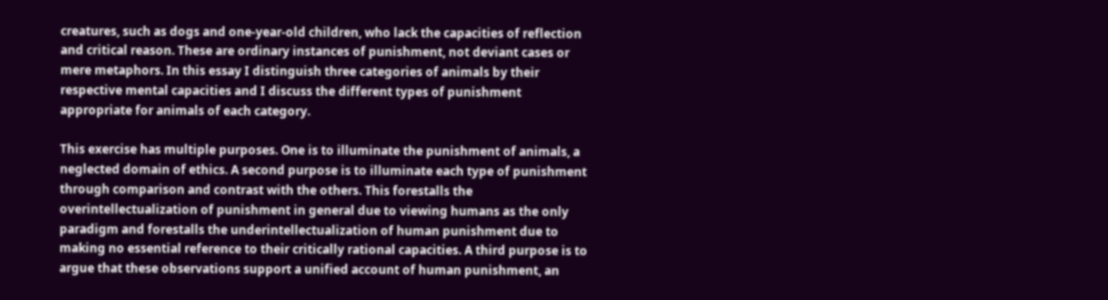creatures, such as dogs and one-year-old children, who lack the capacities of reflection and critical reason. These are ordinary instances of punishment, not deviant cases or mere metaphors. In this essay I distinguish three categories of animals by their respective mental capacities and I discuss the different types of punishment appropriate for animals of each category.

This exercise has multiple purposes. One is to illuminate the punishment of animals, a neglected domain of ethics. A second purpose is to illuminate each type of punishment through comparison and contrast with the others. This forestalls the overintellectualization of punishment in general due to viewing humans as the only paradigm and forestalls the underintellectualization of human punishment due to making no essential reference to their critically rational capacities. A third purpose is to argue that these observations support a unified account of human punishment, an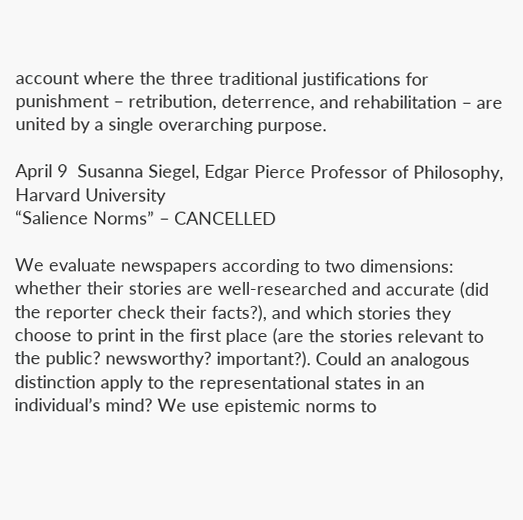account where the three traditional justifications for punishment – retribution, deterrence, and rehabilitation – are united by a single overarching purpose.

April 9  Susanna Siegel, Edgar Pierce Professor of Philosophy, Harvard University
“Salience Norms” – CANCELLED

We evaluate newspapers according to two dimensions: whether their stories are well-researched and accurate (did the reporter check their facts?), and which stories they choose to print in the first place (are the stories relevant to the public? newsworthy? important?). Could an analogous distinction apply to the representational states in an individual’s mind? We use epistemic norms to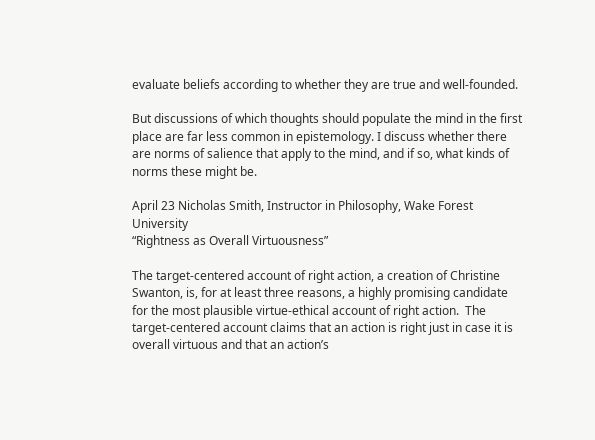evaluate beliefs according to whether they are true and well-founded.

But discussions of which thoughts should populate the mind in the first place are far less common in epistemology. I discuss whether there are norms of salience that apply to the mind, and if so, what kinds of norms these might be.

April 23 Nicholas Smith, Instructor in Philosophy, Wake Forest University
“Rightness as Overall Virtuousness”

The target-centered account of right action, a creation of Christine Swanton, is, for at least three reasons, a highly promising candidate for the most plausible virtue-ethical account of right action.  The target-centered account claims that an action is right just in case it is overall virtuous and that an action’s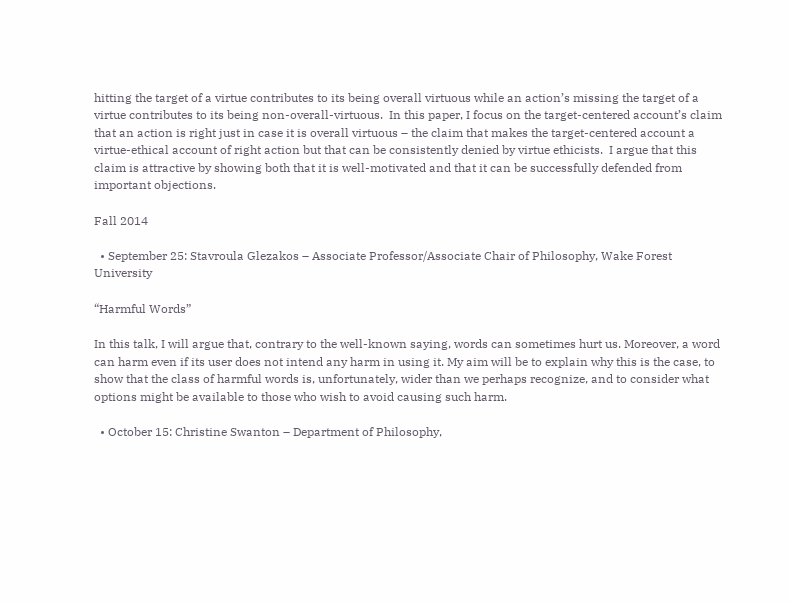hitting the target of a virtue contributes to its being overall virtuous while an action’s missing the target of a virtue contributes to its being non-overall-virtuous.  In this paper, I focus on the target-centered account’s claim that an action is right just in case it is overall virtuous – the claim that makes the target-centered account a virtue-ethical account of right action but that can be consistently denied by virtue ethicists.  I argue that this claim is attractive by showing both that it is well-motivated and that it can be successfully defended from important objections.

Fall 2014

  • September 25: Stavroula Glezakos – Associate Professor/Associate Chair of Philosophy, Wake Forest University

“Harmful Words”

In this talk, I will argue that, contrary to the well-known saying, words can sometimes hurt us. Moreover, a word can harm even if its user does not intend any harm in using it. My aim will be to explain why this is the case, to show that the class of harmful words is, unfortunately, wider than we perhaps recognize, and to consider what options might be available to those who wish to avoid causing such harm.

  • October 15: Christine Swanton – Department of Philosophy,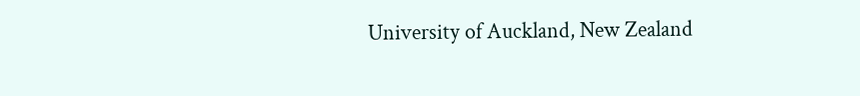University of Auckland, New Zealand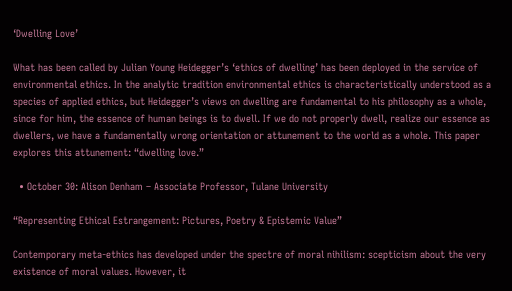‘Dwelling Love’

What has been called by Julian Young Heidegger’s ‘ethics of dwelling’ has been deployed in the service of environmental ethics. In the analytic tradition environmental ethics is characteristically understood as a species of applied ethics, but Heidegger’s views on dwelling are fundamental to his philosophy as a whole, since for him, the essence of human beings is to dwell. If we do not properly dwell, realize our essence as dwellers, we have a fundamentally wrong orientation or attunement to the world as a whole. This paper explores this attunement: “dwelling love.”

  • October 30: Alison Denham – Associate Professor, Tulane University

“Representing Ethical Estrangement: Pictures, Poetry & Epistemic Value”

Contemporary meta-ethics has developed under the spectre of moral nihilism: scepticism about the very existence of moral values. However, it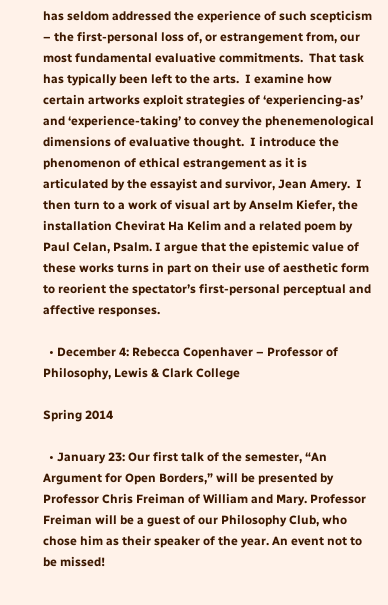has seldom addressed the experience of such scepticism – the first-personal loss of, or estrangement from, our most fundamental evaluative commitments.  That task has typically been left to the arts.  I examine how certain artworks exploit strategies of ‘experiencing-as’ and ‘experience-taking’ to convey the phenemenological dimensions of evaluative thought.  I introduce the phenomenon of ethical estrangement as it is articulated by the essayist and survivor, Jean Amery.  I then turn to a work of visual art by Anselm Kiefer, the installation Chevirat Ha Kelim and a related poem by Paul Celan, Psalm. I argue that the epistemic value of these works turns in part on their use of aesthetic form to reorient the spectator’s first-personal perceptual and affective responses.

  • December 4: Rebecca Copenhaver – Professor of Philosophy, Lewis & Clark College

Spring 2014

  • January 23: Our first talk of the semester, “An Argument for Open Borders,” will be presented by Professor Chris Freiman of William and Mary. Professor Freiman will be a guest of our Philosophy Club, who chose him as their speaker of the year. An event not to be missed!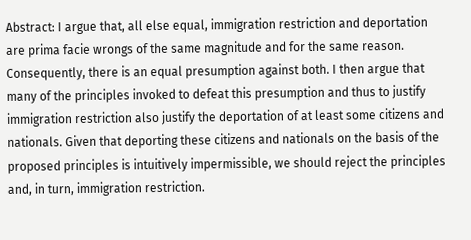Abstract: I argue that, all else equal, immigration restriction and deportation are prima facie wrongs of the same magnitude and for the same reason. Consequently, there is an equal presumption against both. I then argue that many of the principles invoked to defeat this presumption and thus to justify immigration restriction also justify the deportation of at least some citizens and nationals. Given that deporting these citizens and nationals on the basis of the proposed principles is intuitively impermissible, we should reject the principles and, in turn, immigration restriction.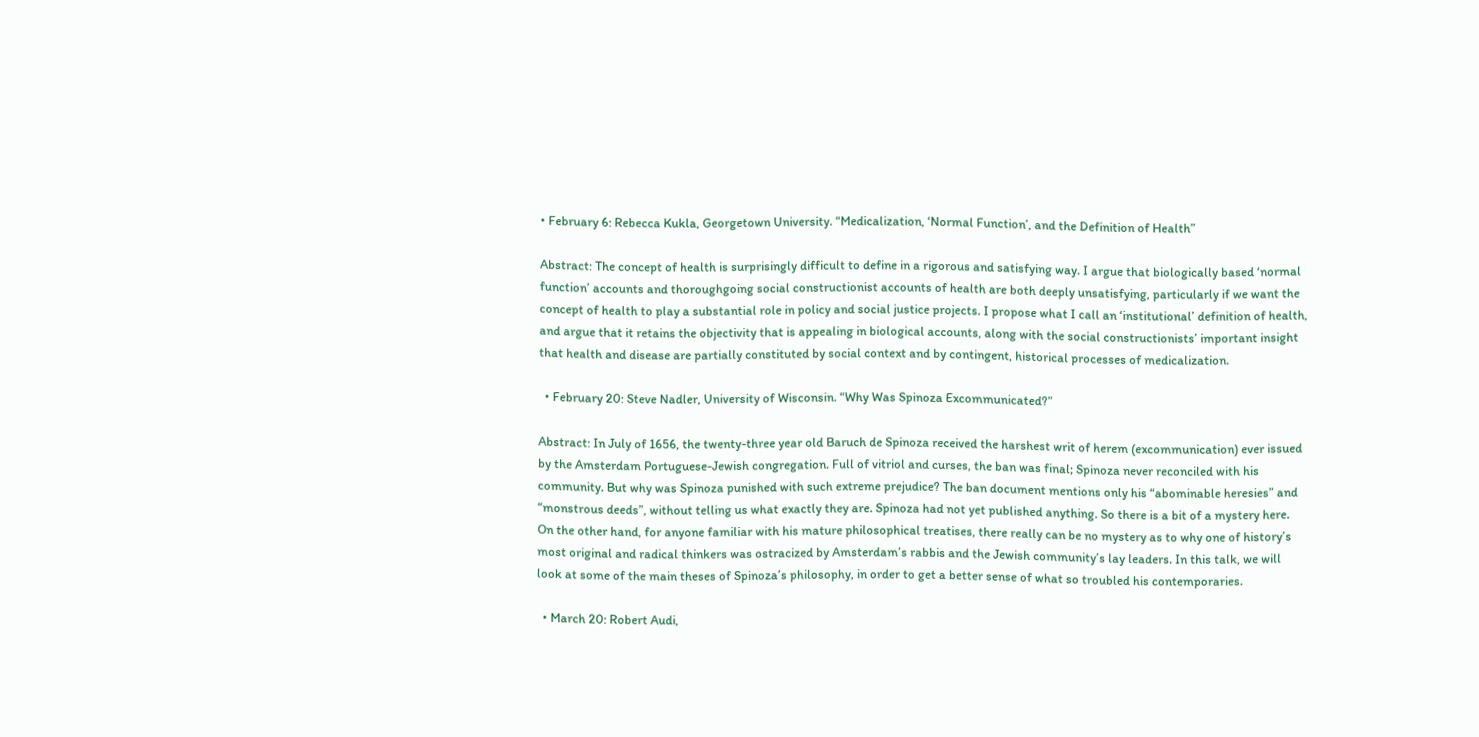• February 6: Rebecca Kukla, Georgetown University. “Medicalization, ‘Normal Function’, and the Definition of Health”

Abstract: The concept of health is surprisingly difficult to define in a rigorous and satisfying way. I argue that biologically based ‘normal function’ accounts and thoroughgoing social constructionist accounts of health are both deeply unsatisfying, particularly if we want the concept of health to play a substantial role in policy and social justice projects. I propose what I call an ‘institutional’ definition of health, and argue that it retains the objectivity that is appealing in biological accounts, along with the social constructionists’ important insight that health and disease are partially constituted by social context and by contingent, historical processes of medicalization.

  • February 20: Steve Nadler, University of Wisconsin. “Why Was Spinoza Excommunicated?”

Abstract: In July of 1656, the twenty-three year old Baruch de Spinoza received the harshest writ of herem (excommunication) ever issued by the Amsterdam Portuguese-Jewish congregation. Full of vitriol and curses, the ban was final; Spinoza never reconciled with his community. But why was Spinoza punished with such extreme prejudice? The ban document mentions only his “abominable heresies” and “monstrous deeds”, without telling us what exactly they are. Spinoza had not yet published anything. So there is a bit of a mystery here. On the other hand, for anyone familiar with his mature philosophical treatises, there really can be no mystery as to why one of history’s most original and radical thinkers was ostracized by Amsterdam’s rabbis and the Jewish community’s lay leaders. In this talk, we will look at some of the main theses of Spinoza’s philosophy, in order to get a better sense of what so troubled his contemporaries.

  • March 20: Robert Audi,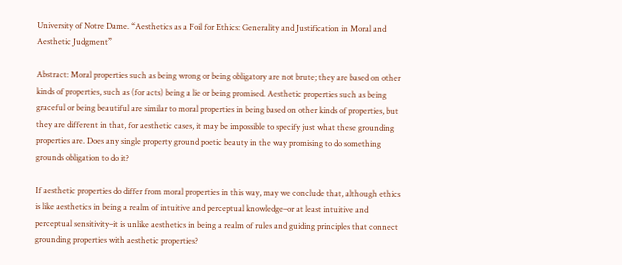University of Notre Dame. “Aesthetics as a Foil for Ethics: Generality and Justification in Moral and Aesthetic Judgment”

Abstract: Moral properties such as being wrong or being obligatory are not brute; they are based on other kinds of properties, such as (for acts) being a lie or being promised. Aesthetic properties such as being graceful or being beautiful are similar to moral properties in being based on other kinds of properties, but they are different in that, for aesthetic cases, it may be impossible to specify just what these grounding properties are. Does any single property ground poetic beauty in the way promising to do something grounds obligation to do it?

If aesthetic properties do differ from moral properties in this way, may we conclude that, although ethics is like aesthetics in being a realm of intuitive and perceptual knowledge–or at least intuitive and perceptual sensitivity–it is unlike aesthetics in being a realm of rules and guiding principles that connect grounding properties with aesthetic properties?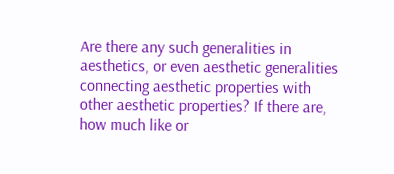Are there any such generalities in aesthetics, or even aesthetic generalities connecting aesthetic properties with other aesthetic properties? If there are, how much like or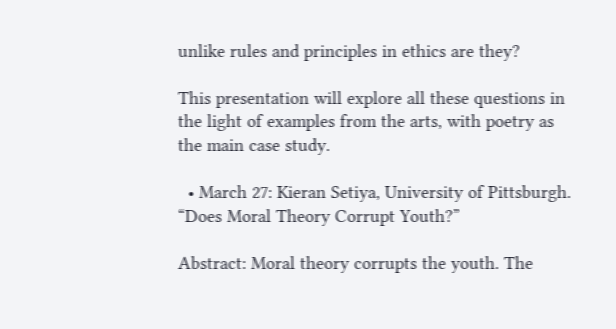unlike rules and principles in ethics are they?

This presentation will explore all these questions in the light of examples from the arts, with poetry as the main case study.

  • March 27: Kieran Setiya, University of Pittsburgh. “Does Moral Theory Corrupt Youth?”

Abstract: Moral theory corrupts the youth. The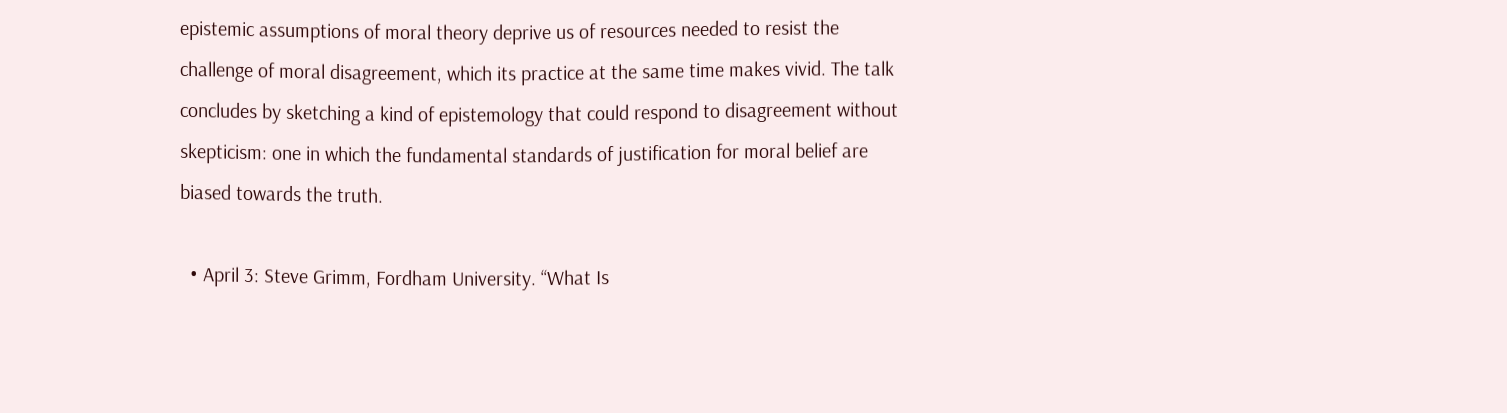epistemic assumptions of moral theory deprive us of resources needed to resist the challenge of moral disagreement, which its practice at the same time makes vivid. The talk concludes by sketching a kind of epistemology that could respond to disagreement without skepticism: one in which the fundamental standards of justification for moral belief are biased towards the truth.

  • April 3: Steve Grimm, Fordham University. “What Is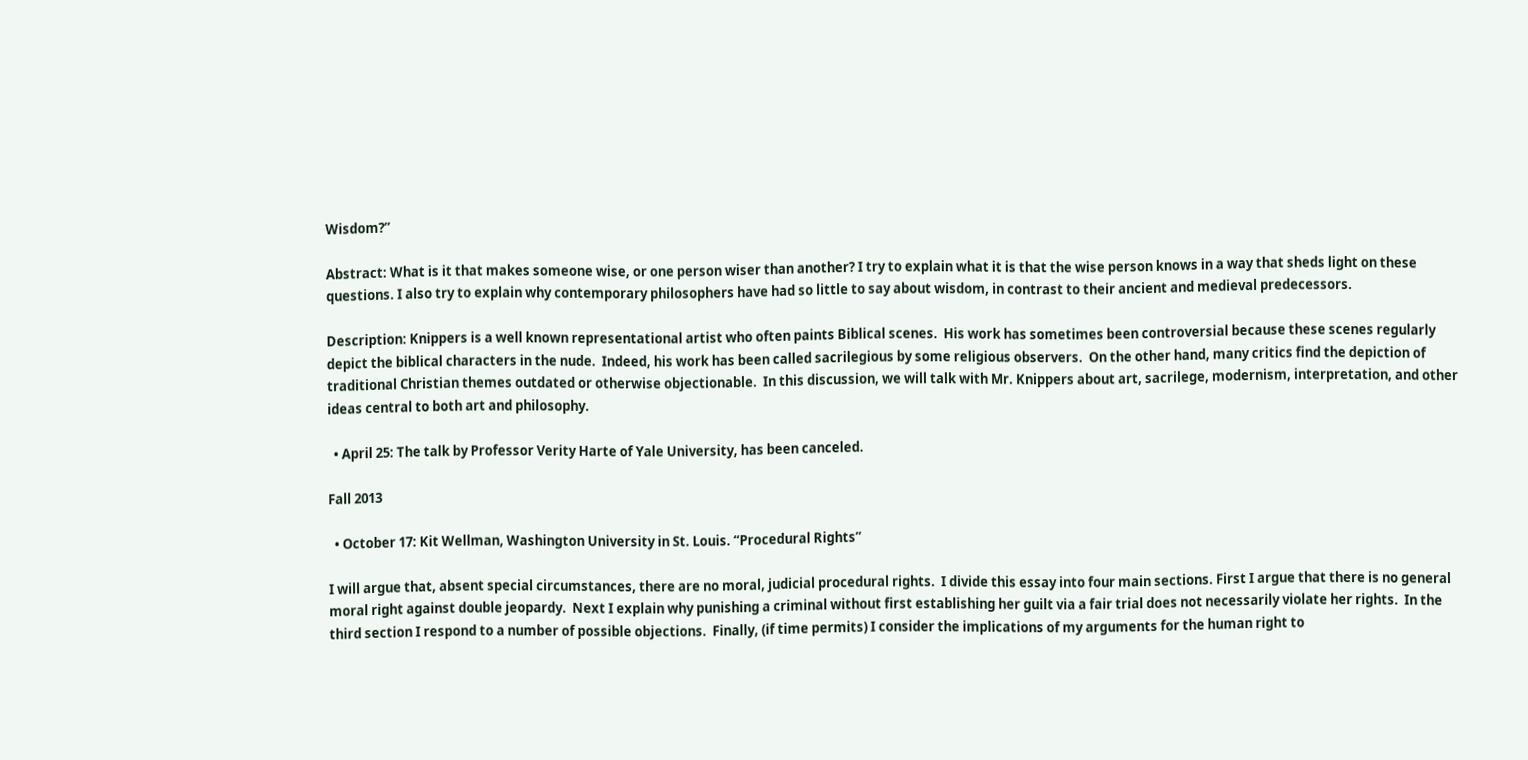Wisdom?”

Abstract: What is it that makes someone wise, or one person wiser than another? I try to explain what it is that the wise person knows in a way that sheds light on these questions. I also try to explain why contemporary philosophers have had so little to say about wisdom, in contrast to their ancient and medieval predecessors.

Description: Knippers is a well known representational artist who often paints Biblical scenes.  His work has sometimes been controversial because these scenes regularly depict the biblical characters in the nude.  Indeed, his work has been called sacrilegious by some religious observers.  On the other hand, many critics find the depiction of traditional Christian themes outdated or otherwise objectionable.  In this discussion, we will talk with Mr. Knippers about art, sacrilege, modernism, interpretation, and other ideas central to both art and philosophy.

  • April 25: The talk by Professor Verity Harte of Yale University, has been canceled.

Fall 2013

  • October 17: Kit Wellman, Washington University in St. Louis. “Procedural Rights”

I will argue that, absent special circumstances, there are no moral, judicial procedural rights.  I divide this essay into four main sections. First I argue that there is no general moral right against double jeopardy.  Next I explain why punishing a criminal without first establishing her guilt via a fair trial does not necessarily violate her rights.  In the third section I respond to a number of possible objections.  Finally, (if time permits) I consider the implications of my arguments for the human right to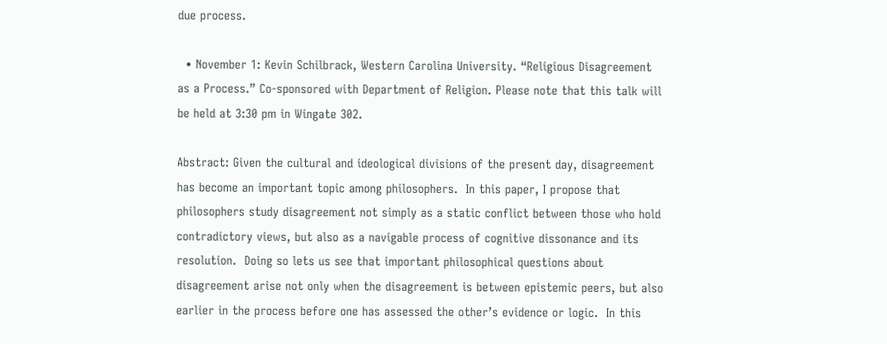due process.

  • November 1: Kevin Schilbrack, Western Carolina University. “Religious Disagreement as a Process.” Co-sponsored with Department of Religion. Please note that this talk will be held at 3:30 pm in Wingate 302.

Abstract: Given the cultural and ideological divisions of the present day, disagreement has become an important topic among philosophers.  In this paper, I propose that philosophers study disagreement not simply as a static conflict between those who hold contradictory views, but also as a navigable process of cognitive dissonance and its resolution.  Doing so lets us see that important philosophical questions about disagreement arise not only when the disagreement is between epistemic peers, but also earlier in the process before one has assessed the other’s evidence or logic.  In this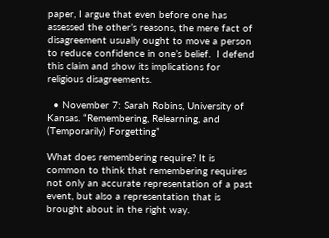paper, I argue that even before one has assessed the other’s reasons, the mere fact of disagreement usually ought to move a person to reduce confidence in one’s belief.  I defend this claim and show its implications for religious disagreements.

  • November 7: Sarah Robins, University of Kansas. “Remembering, Relearning, and (Temporarily) Forgetting”

What does remembering require? It is common to think that remembering requires not only an accurate representation of a past event, but also a representation that is brought about in the right way.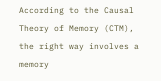According to the Causal Theory of Memory (CTM), the right way involves a memory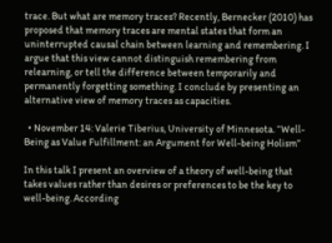trace. But what are memory traces? Recently, Bernecker (2010) has proposed that memory traces are mental states that form an uninterrupted causal chain between learning and remembering. I argue that this view cannot distinguish remembering from relearning, or tell the difference between temporarily and permanently forgetting something. I conclude by presenting an alternative view of memory traces as capacities.

  • November 14: Valerie Tiberius, University of Minnesota. “Well-Being as Value Fulfillment: an Argument for Well-being Holism”

In this talk I present an overview of a theory of well-being that takes values rather than desires or preferences to be the key to well-being. According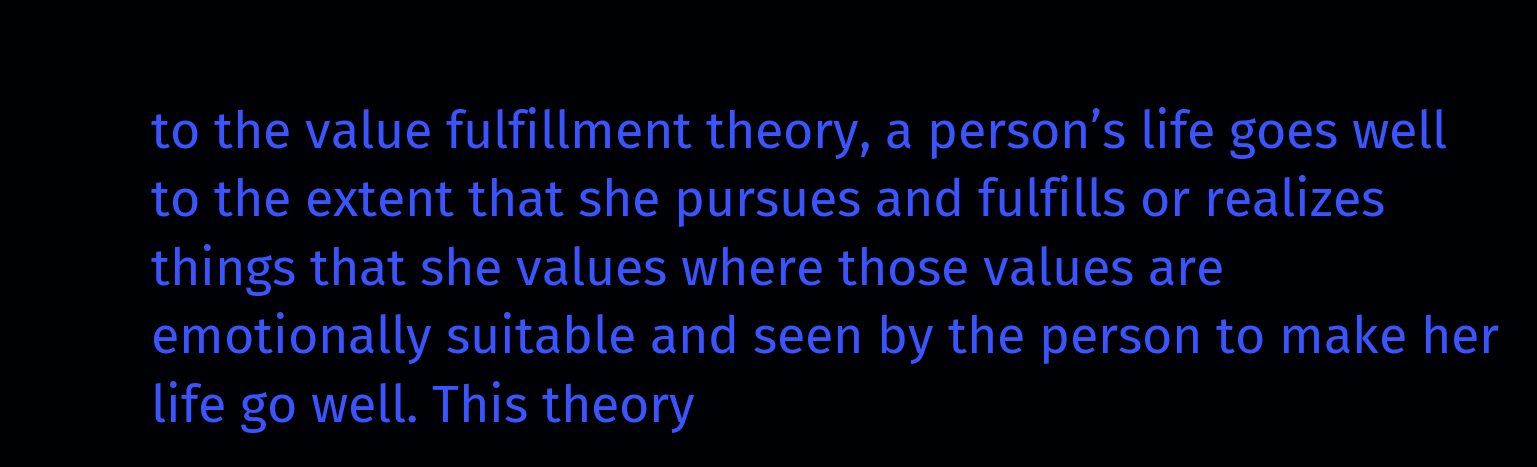to the value fulfillment theory, a person’s life goes well to the extent that she pursues and fulfills or realizes things that she values where those values are emotionally suitable and seen by the person to make her life go well. This theory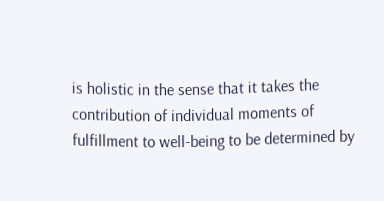is holistic in the sense that it takes the contribution of individual moments of fulfillment to well-being to be determined by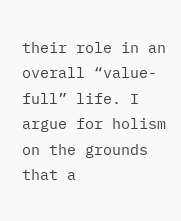their role in an overall “value-full” life. I argue for holism on the grounds that a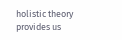holistic theory provides us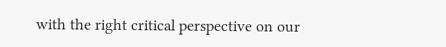with the right critical perspective on our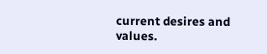current desires and values.